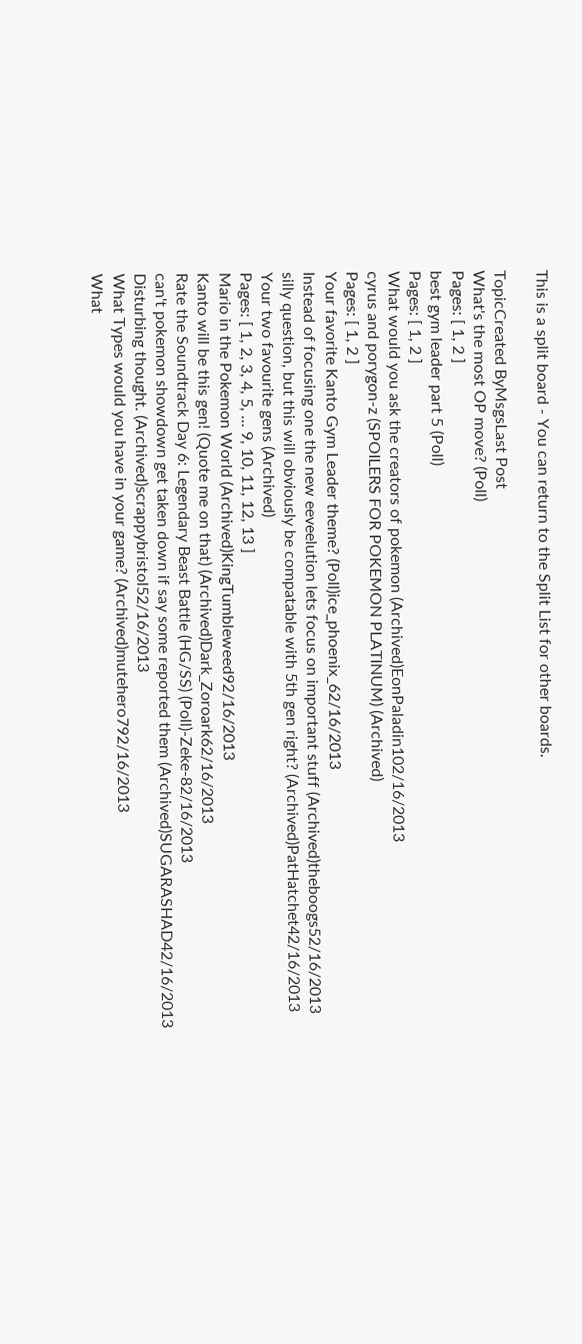This is a split board - You can return to the Split List for other boards.

TopicCreated ByMsgsLast Post
What's the most OP move? (Poll)
Pages: [ 1, 2 ]
best gym leader part 5 (Poll)
Pages: [ 1, 2 ]
What would you ask the creators of pokemon (Archived)EonPaladin102/16/2013
cyrus and porygon-z (SPOILERS FOR POKEMON PLATINUM) (Archived)
Pages: [ 1, 2 ]
Your favorite Kanto Gym Leader theme? (Poll)ice_phoenix_62/16/2013
Instead of focusing one the new eeveelution lets focus on important stuff (Archived)theboogs52/16/2013
silly question, but this will obviously be compatable with 5th gen right? (Archived)PatHatchet42/16/2013
Your two favourite gens (Archived)
Pages: [ 1, 2, 3, 4, 5, ... 9, 10, 11, 12, 13 ]
Mario in the Pokemon World (Archived)KingTumbleweed92/16/2013
Kanto will be this gen! (Quote me on that) (Archived)Dark_Zoroark62/16/2013
Rate the Soundtrack Day 6: Legendary Beast Battle (HG/SS) (Poll)-Zeke-82/16/2013
can't pokemon showdown get taken down if say some reported them (Archived)SUGARASHAD42/16/2013
Disturbing thought. (Archived)scrappybristol52/16/2013
What Types would you have in your game? (Archived)mutehero792/16/2013
What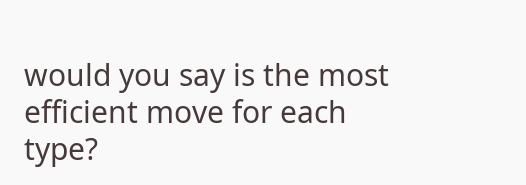would you say is the most efficient move for each type?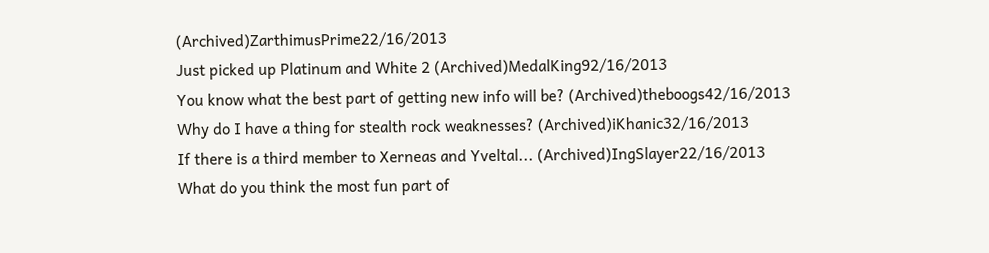(Archived)ZarthimusPrime22/16/2013
Just picked up Platinum and White 2 (Archived)MedalKing92/16/2013
You know what the best part of getting new info will be? (Archived)theboogs42/16/2013
Why do I have a thing for stealth rock weaknesses? (Archived)iKhanic32/16/2013
If there is a third member to Xerneas and Yveltal... (Archived)IngSlayer22/16/2013
What do you think the most fun part of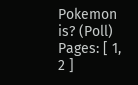Pokemon is? (Poll)
Pages: [ 1, 2 ]